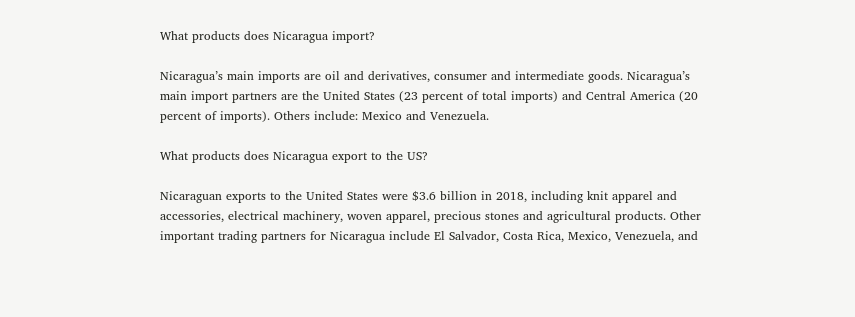What products does Nicaragua import?

Nicaragua’s main imports are oil and derivatives, consumer and intermediate goods. Nicaragua’s main import partners are the United States (23 percent of total imports) and Central America (20 percent of imports). Others include: Mexico and Venezuela.

What products does Nicaragua export to the US?

Nicaraguan exports to the United States were $3.6 billion in 2018, including knit apparel and accessories, electrical machinery, woven apparel, precious stones and agricultural products. Other important trading partners for Nicaragua include El Salvador, Costa Rica, Mexico, Venezuela, and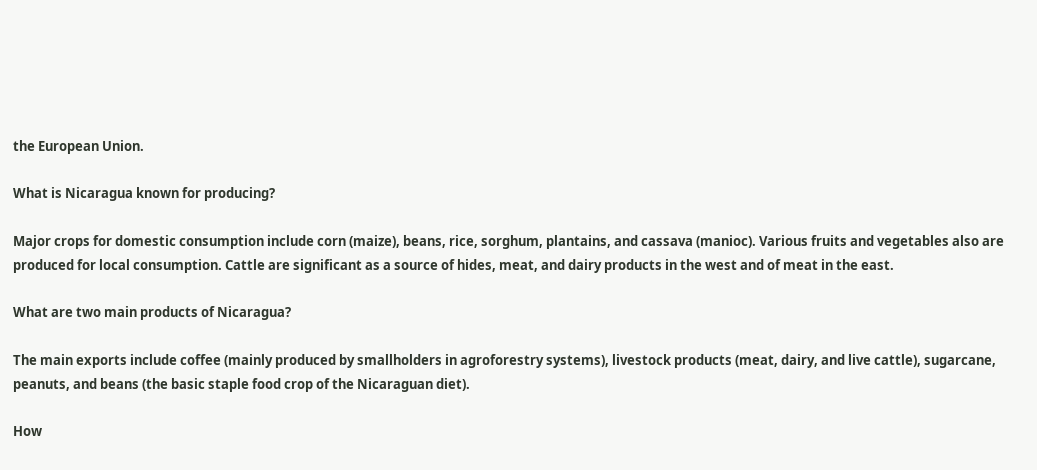the European Union.

What is Nicaragua known for producing?

Major crops for domestic consumption include corn (maize), beans, rice, sorghum, plantains, and cassava (manioc). Various fruits and vegetables also are produced for local consumption. Cattle are significant as a source of hides, meat, and dairy products in the west and of meat in the east.

What are two main products of Nicaragua?

The main exports include coffee (mainly produced by smallholders in agroforestry systems), livestock products (meat, dairy, and live cattle), sugarcane, peanuts, and beans (the basic staple food crop of the Nicaraguan diet).

How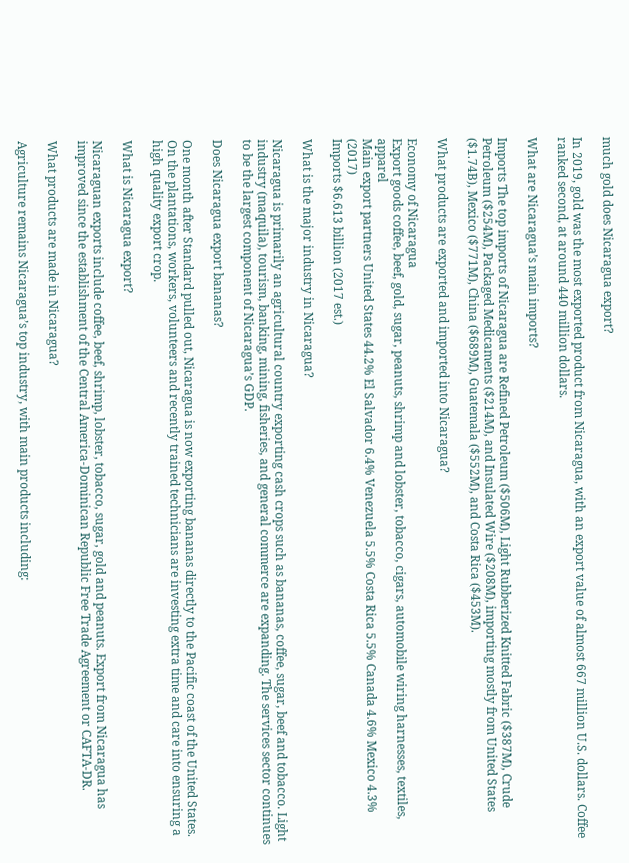much gold does Nicaragua export?

In 2019, gold was the most exported product from Nicaragua, with an export value of almost 667 million U.S. dollars. Coffee ranked second, at around 440 million dollars.

What are Nicaragua’s main imports?

Imports The top imports of Nicaragua are Refined Petroleum ($506M), Light Rubberized Knitted Fabric ($387M), Crude Petroleum ($254M), Packaged Medicaments ($214M), and Insulated Wire ($208M), importing mostly from United States ($1.74B), Mexico ($771M), China ($689M), Guatemala ($552M), and Costa Rica ($453M).

What products are exported and imported into Nicaragua?

Economy of Nicaragua
Export goods coffee, beef, gold, sugar, peanuts, shrimp and lobster, tobacco, cigars, automobile wiring harnesses, textiles, apparel
Main export partners United States 44.2% El Salvador 6.4% Venezuela 5.5% Costa Rica 5.5% Canada 4.6% Mexico 4.3% (2017)
Imports $6.613 billion (2017 est.)

What is the major industry in Nicaragua?

Nicaragua is primarily an agricultural country exporting cash crops such as bananas, coffee, sugar, beef and tobacco. Light industry (maquila), tourism, banking, mining, fisheries, and general commerce are expanding. The services sector continues to be the largest component of Nicaragua’s GDP.

Does Nicaragua export bananas?

One month after Standard pulled out, Nicaragua is now exporting bananas directly to the Pacific coast of the United States. On the plantations, workers, volunteers and recently trained technicians are investing extra time and care into ensuring a high quality export crop.

What is Nicaragua export?

Nicaraguan exports include coffee, beef, shrimp, lobster, tobacco, sugar, gold and peanuts. Export from Nicaragua has improved since the establishment of the Central America-Dominican Republic Free Trade Agreement or CAFTA-DR.

What products are made in Nicaragua?

Agriculture remains Nicaragua’s top industry, with main products including: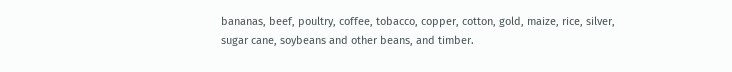bananas, beef, poultry, coffee, tobacco, copper, cotton, gold, maize, rice, silver, sugar cane, soybeans and other beans, and timber.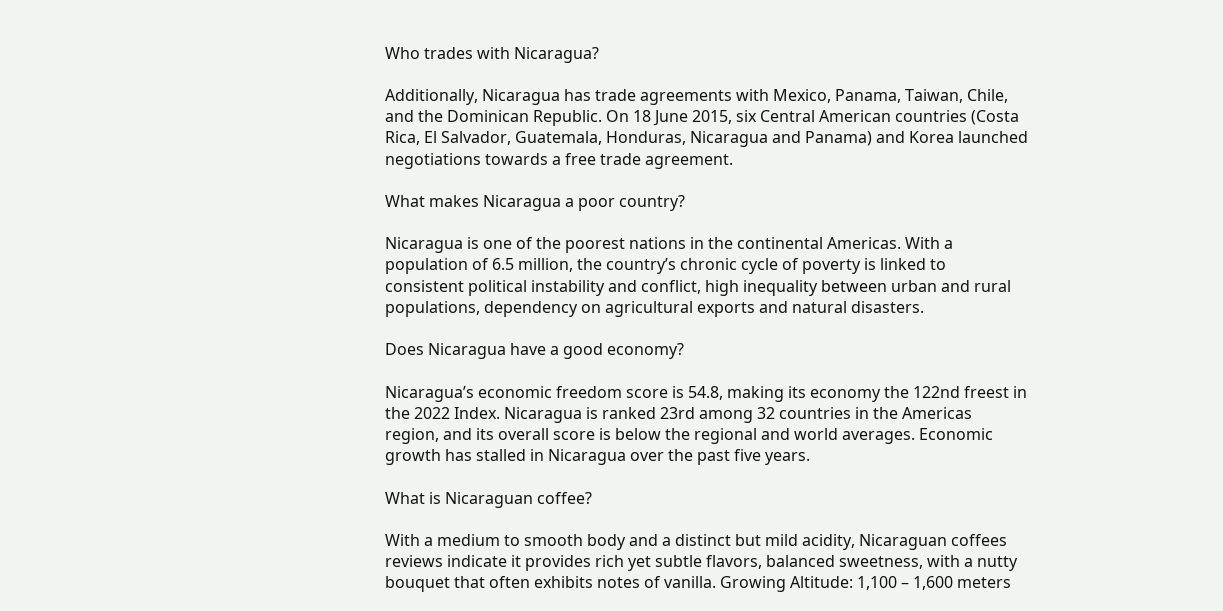Who trades with Nicaragua?

Additionally, Nicaragua has trade agreements with Mexico, Panama, Taiwan, Chile, and the Dominican Republic. On 18 June 2015, six Central American countries (Costa Rica, El Salvador, Guatemala, Honduras, Nicaragua and Panama) and Korea launched negotiations towards a free trade agreement.

What makes Nicaragua a poor country?

Nicaragua is one of the poorest nations in the continental Americas. With a population of 6.5 million, the country’s chronic cycle of poverty is linked to consistent political instability and conflict, high inequality between urban and rural populations, dependency on agricultural exports and natural disasters.

Does Nicaragua have a good economy?

Nicaragua’s economic freedom score is 54.8, making its economy the 122nd freest in the 2022 Index. Nicaragua is ranked 23rd among 32 countries in the Americas region, and its overall score is below the regional and world averages. Economic growth has stalled in Nicaragua over the past five years.

What is Nicaraguan coffee?

With a medium to smooth body and a distinct but mild acidity, Nicaraguan coffees reviews indicate it provides rich yet subtle flavors, balanced sweetness, with a nutty bouquet that often exhibits notes of vanilla. Growing Altitude: 1,100 – 1,600 meters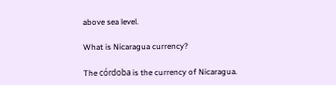above sea level.

What is Nicaragua currency?

The córdoba is the currency of Nicaragua.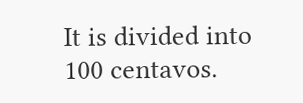It is divided into 100 centavos.